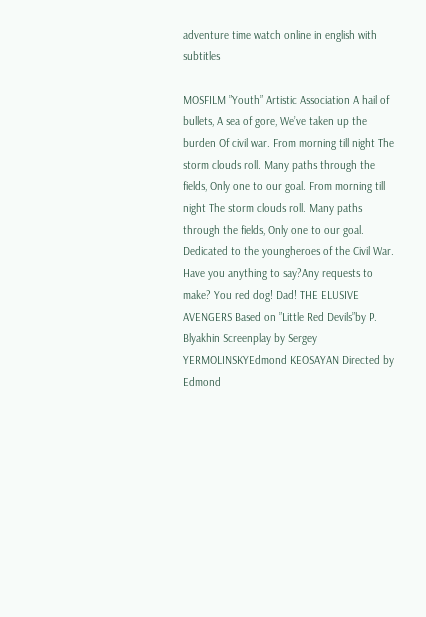adventure time watch online in english with subtitles

MOSFILM ”Youth” Artistic Association A hail of bullets, A sea of gore, We’ve taken up the burden Of civil war. From morning till night The storm clouds roll. Many paths through the fields, Only one to our goal. From morning till night The storm clouds roll. Many paths through the fields, Only one to our goal. Dedicated to the youngheroes of the Civil War. Have you anything to say?Any requests to make? You red dog! Dad! THE ELUSIVE AVENGERS Based on ”Little Red Devils”by P. Blyakhin Screenplay by Sergey YERMOLINSKYEdmond KEOSAYAN Directed by Edmond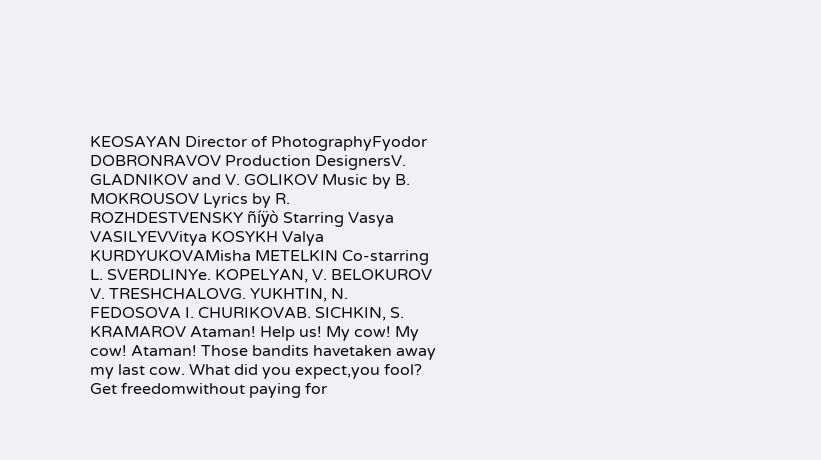KEOSAYAN Director of PhotographyFyodor DOBRONRAVOV Production DesignersV. GLADNIKOV and V. GOLIKOV Music by B. MOKROUSOV Lyrics by R. ROZHDESTVENSKY ñíӱò Starring Vasya VASILYEVVitya KOSYKH Valya KURDYUKOVAMisha METELKIN Co-starring L. SVERDLINYe. KOPELYAN, V. BELOKUROV V. TRESHCHALOVG. YUKHTIN, N. FEDOSOVA I. CHURIKOVAB. SICHKIN, S. KRAMAROV Ataman! Help us! My cow! My cow! Ataman! Those bandits havetaken away my last cow. What did you expect,you fool? Get freedomwithout paying for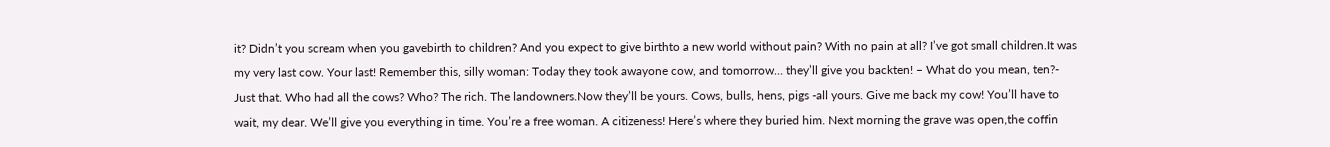it? Didn’t you scream when you gavebirth to children? And you expect to give birthto a new world without pain? With no pain at all? I’ve got small children.It was my very last cow. Your last! Remember this, silly woman: Today they took awayone cow, and tomorrow… they’ll give you backten! – What do you mean, ten?- Just that. Who had all the cows? Who? The rich. The landowners.Now they’ll be yours. Cows, bulls, hens, pigs -all yours. Give me back my cow! You’ll have to wait, my dear. We’ll give you everything in time. You’re a free woman. A citizeness! Here’s where they buried him. Next morning the grave was open,the coffin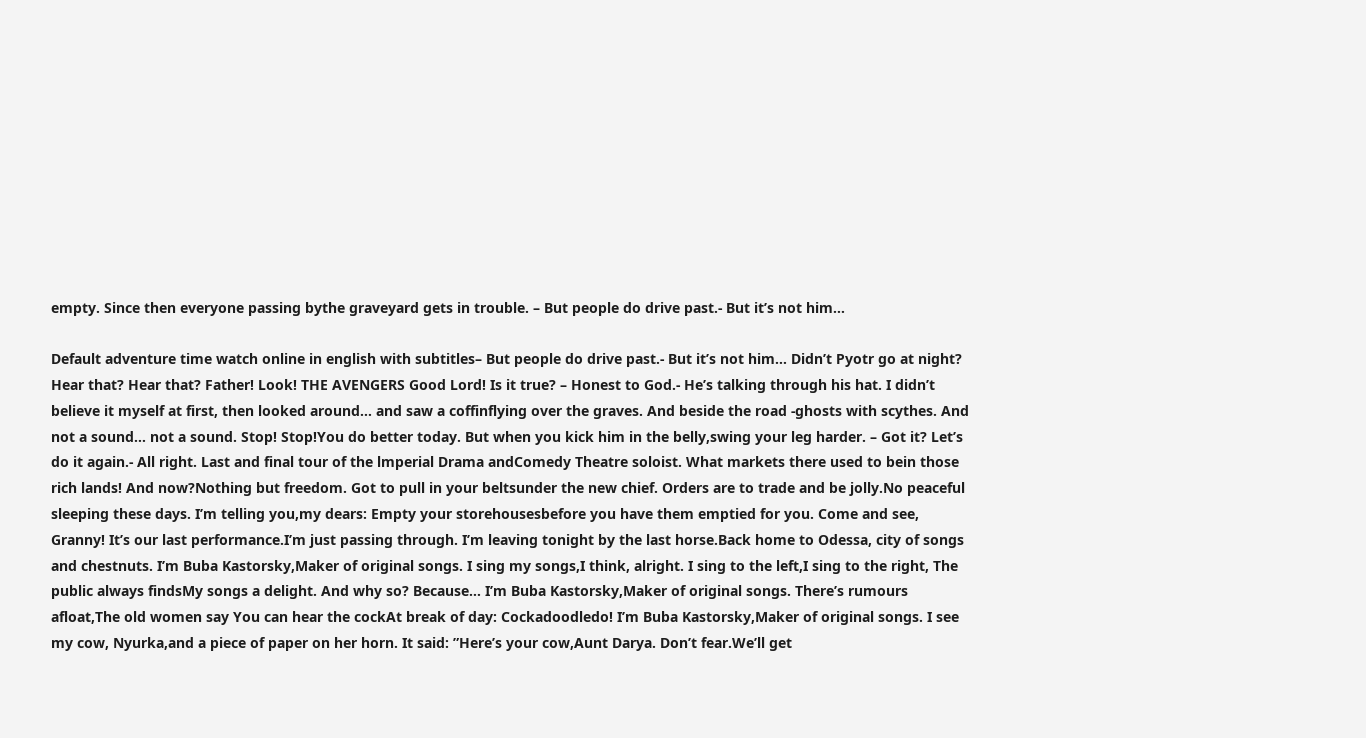empty. Since then everyone passing bythe graveyard gets in trouble. – But people do drive past.- But it’s not him…

Default adventure time watch online in english with subtitles– But people do drive past.- But it’s not him… Didn’t Pyotr go at night? Hear that? Hear that? Father! Look! THE AVENGERS Good Lord! Is it true? – Honest to God.- He’s talking through his hat. I didn’t believe it myself at first, then looked around… and saw a coffinflying over the graves. And beside the road -ghosts with scythes. And not a sound… not a sound. Stop! Stop!You do better today. But when you kick him in the belly,swing your leg harder. – Got it? Let’s do it again.- All right. Last and final tour of the lmperial Drama andComedy Theatre soloist. What markets there used to bein those rich lands! And now?Nothing but freedom. Got to pull in your beltsunder the new chief. Orders are to trade and be jolly.No peaceful sleeping these days. I’m telling you,my dears: Empty your storehousesbefore you have them emptied for you. Come and see, Granny! It’s our last performance.I’m just passing through. I’m leaving tonight by the last horse.Back home to Odessa, city of songs and chestnuts. I’m Buba Kastorsky,Maker of original songs. I sing my songs,I think, alright. I sing to the left,I sing to the right, The public always findsMy songs a delight. And why so? Because… I’m Buba Kastorsky,Maker of original songs. There’s rumours afloat,The old women say You can hear the cockAt break of day: Cockadoodledo! I’m Buba Kastorsky,Maker of original songs. I see my cow, Nyurka,and a piece of paper on her horn. It said: ”Here’s your cow,Aunt Darya. Don’t fear.We’ll get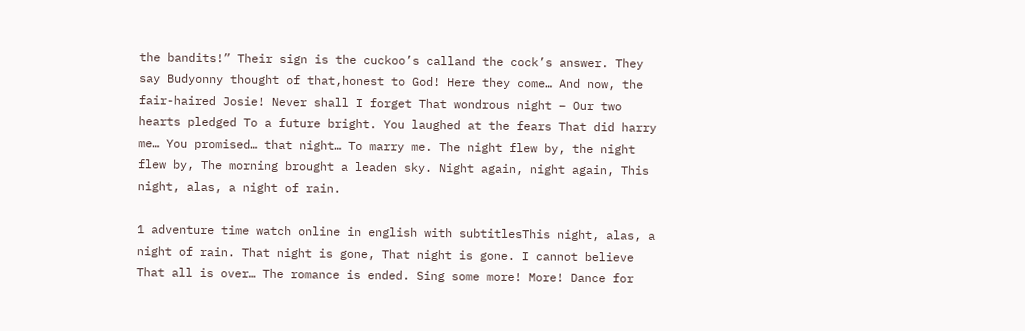the bandits!” Their sign is the cuckoo’s calland the cock’s answer. They say Budyonny thought of that,honest to God! Here they come… And now, the fair-haired Josie! Never shall I forget That wondrous night – Our two hearts pledged To a future bright. You laughed at the fears That did harry me… You promised… that night… To marry me. The night flew by, the night flew by, The morning brought a leaden sky. Night again, night again, This night, alas, a night of rain.

1 adventure time watch online in english with subtitlesThis night, alas, a night of rain. That night is gone, That night is gone. I cannot believe That all is over… The romance is ended. Sing some more! More! Dance for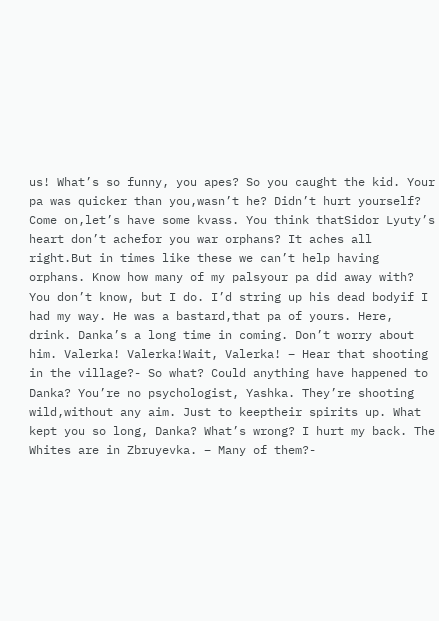us! What’s so funny, you apes? So you caught the kid. Your pa was quicker than you,wasn’t he? Didn’t hurt yourself? Come on,let’s have some kvass. You think thatSidor Lyuty’s heart don’t achefor you war orphans? It aches all right.But in times like these we can’t help having orphans. Know how many of my palsyour pa did away with? You don’t know, but I do. I’d string up his dead bodyif I had my way. He was a bastard,that pa of yours. Here, drink. Danka’s a long time in coming. Don’t worry about him. Valerka! Valerka!Wait, Valerka! – Hear that shooting in the village?- So what? Could anything have happened to Danka? You’re no psychologist, Yashka. They’re shooting wild,without any aim. Just to keeptheir spirits up. What kept you so long, Danka? What’s wrong? I hurt my back. The Whites are in Zbruyevka. – Many of them?-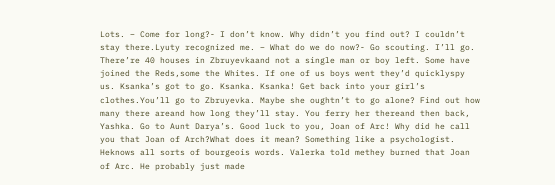Lots. – Come for long?- I don’t know. Why didn’t you find out? I couldn’t stay there.Lyuty recognized me. – What do we do now?- Go scouting. I’ll go. There’re 40 houses in Zbruyevkaand not a single man or boy left. Some have joined the Reds,some the Whites. If one of us boys went they’d quicklyspy us. Ksanka’s got to go. Ksanka. Ksanka! Get back into your girl’s clothes.You’ll go to Zbruyevka. Maybe she oughtn’t to go alone? Find out how many there areand how long they’ll stay. You ferry her thereand then back, Yashka. Go to Aunt Darya’s. Good luck to you, Joan of Arc! Why did he call you that Joan of Arch?What does it mean? Something like a psychologist. Heknows all sorts of bourgeois words. Valerka told methey burned that Joan of Arc. He probably just made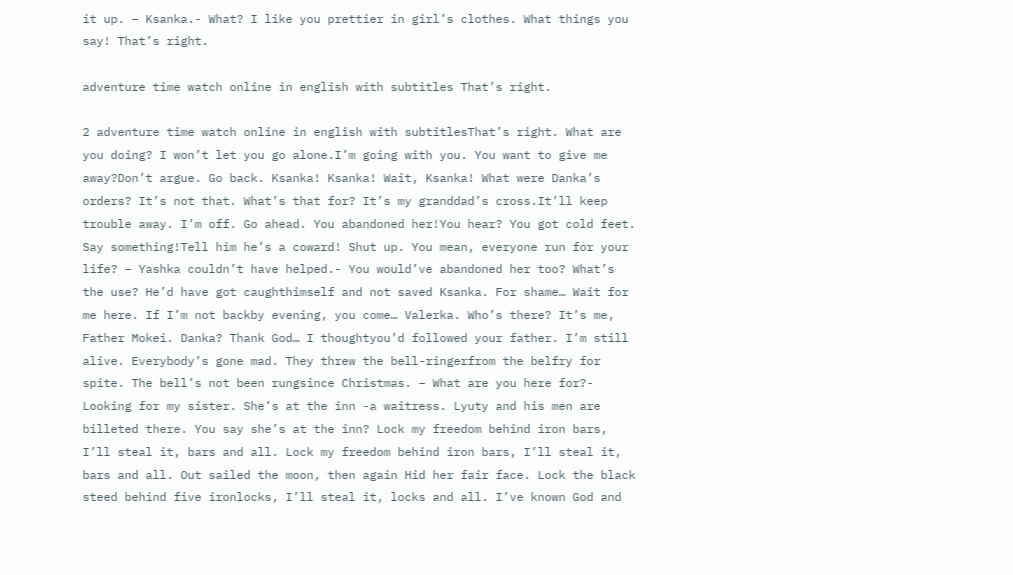it up. – Ksanka.- What? I like you prettier in girl’s clothes. What things you say! That’s right.

adventure time watch online in english with subtitles That’s right.

2 adventure time watch online in english with subtitlesThat’s right. What are you doing? I won’t let you go alone.I’m going with you. You want to give me away?Don’t argue. Go back. Ksanka! Ksanka! Wait, Ksanka! What were Danka’s orders? It’s not that. What’s that for? It’s my granddad’s cross.It’ll keep trouble away. I’m off. Go ahead. You abandoned her!You hear? You got cold feet. Say something!Tell him he’s a coward! Shut up. You mean, everyone run for your life? – Yashka couldn’t have helped.- You would’ve abandoned her too? What’s the use? He’d have got caughthimself and not saved Ksanka. For shame… Wait for me here. If I’m not backby evening, you come… Valerka. Who’s there? It’s me, Father Mokei. Danka? Thank God… I thoughtyou’d followed your father. I’m still alive. Everybody’s gone mad. They threw the bell-ringerfrom the belfry for spite. The bell’s not been rungsince Christmas. – What are you here for?- Looking for my sister. She’s at the inn -a waitress. Lyuty and his men are billeted there. You say she’s at the inn? Lock my freedom behind iron bars, I’ll steal it, bars and all. Lock my freedom behind iron bars, I’ll steal it, bars and all. Out sailed the moon, then again Hid her fair face. Lock the black steed behind five ironlocks, I’ll steal it, locks and all. I’ve known God and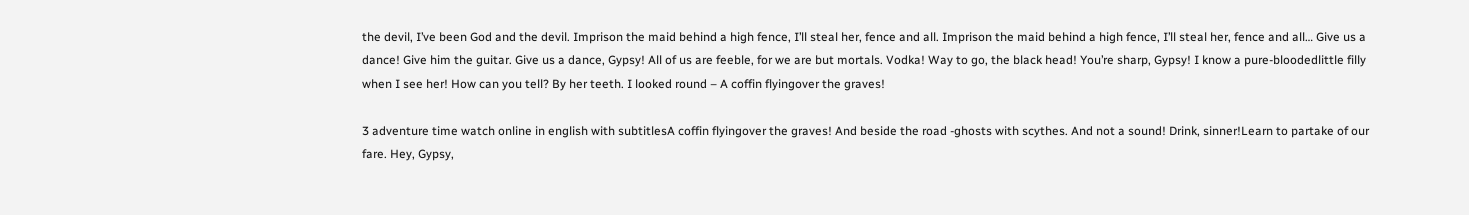the devil, I’ve been God and the devil. Imprison the maid behind a high fence, I’ll steal her, fence and all. Imprison the maid behind a high fence, I’ll steal her, fence and all… Give us a dance! Give him the guitar. Give us a dance, Gypsy! All of us are feeble, for we are but mortals. Vodka! Way to go, the black head! You’re sharp, Gypsy! I know a pure-bloodedlittle filly when I see her! How can you tell? By her teeth. I looked round – A coffin flyingover the graves!

3 adventure time watch online in english with subtitlesA coffin flyingover the graves! And beside the road -ghosts with scythes. And not a sound! Drink, sinner!Learn to partake of our fare. Hey, Gypsy,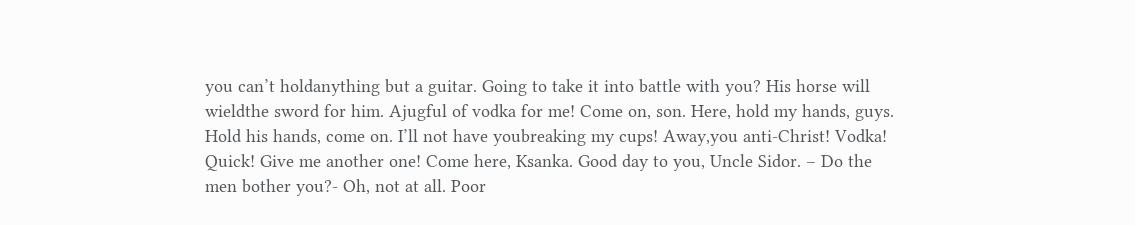you can’t holdanything but a guitar. Going to take it into battle with you? His horse will wieldthe sword for him. Ajugful of vodka for me! Come on, son. Here, hold my hands, guys. Hold his hands, come on. I’ll not have youbreaking my cups! Away,you anti-Christ! Vodka! Quick! Give me another one! Come here, Ksanka. Good day to you, Uncle Sidor. – Do the men bother you?- Oh, not at all. Poor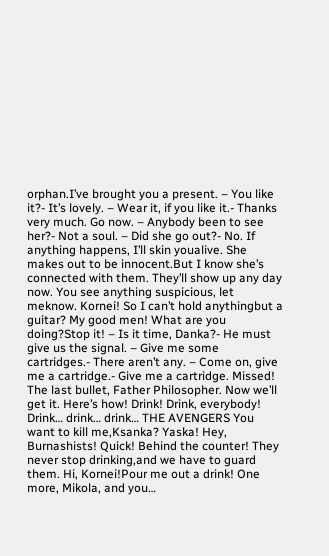orphan.I’ve brought you a present. – You like it?- It’s lovely. – Wear it, if you like it.- Thanks very much. Go now. – Anybody been to see her?- Not a soul. – Did she go out?- No. If anything happens, I’ll skin youalive. She makes out to be innocent.But I know she’s connected with them. They’ll show up any day now. You see anything suspicious, let meknow. Kornei! So I can’t hold anythingbut a guitar? My good men! What are you doing?Stop it! – Is it time, Danka?- He must give us the signal. – Give me some cartridges.- There aren’t any. – Come on, give me a cartridge.- Give me a cartridge. Missed! The last bullet, Father Philosopher. Now we’ll get it. Here’s how! Drink! Drink, everybody! Drink… drink… drink… THE AVENGERS You want to kill me,Ksanka? Yaska! Hey, Burnashists! Quick! Behind the counter! They never stop drinking,and we have to guard them. Hi, Kornei!Pour me out a drink! One more, Mikola, and you…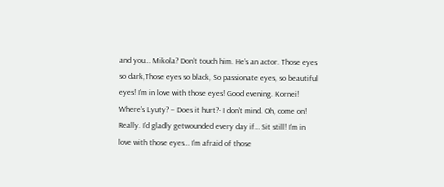and you… Mikola? Don’t touch him. He’s an actor. Those eyes so dark,Those eyes so black, So passionate eyes, so beautiful eyes! I’m in love with those eyes! Good evening. Kornei! Where’s Lyuty? – Does it hurt?- I don’t mind. Oh, come on! Really. I’d gladly getwounded every day if… Sit still! I’m in love with those eyes… I’m afraid of those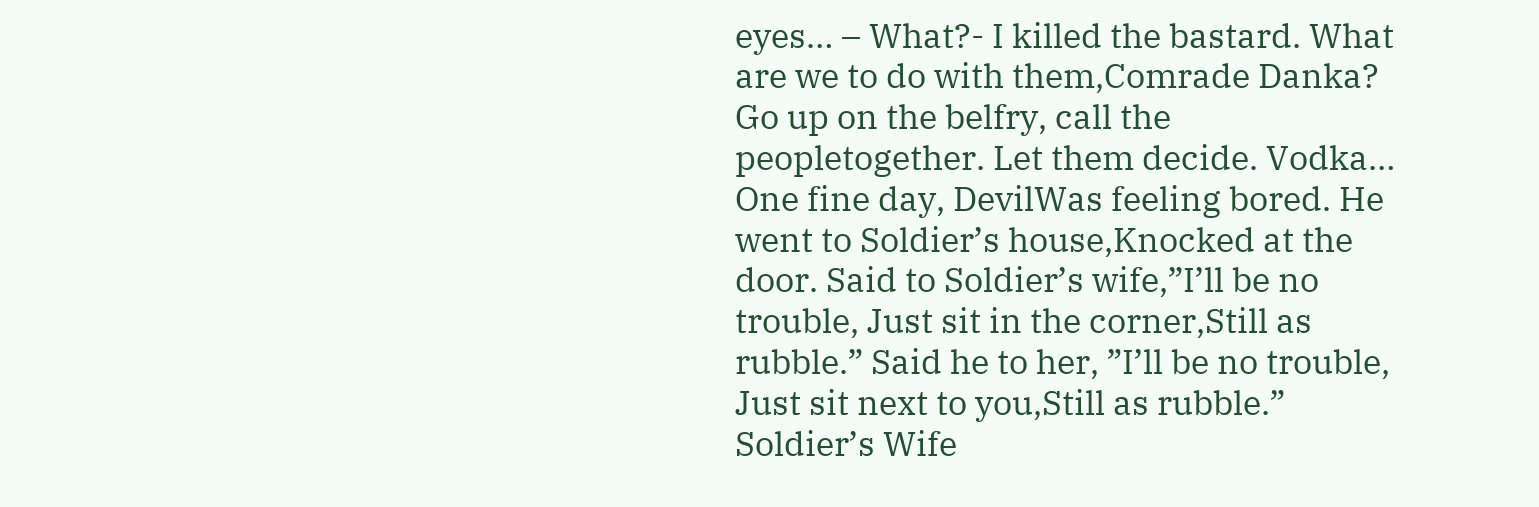eyes… – What?- I killed the bastard. What are we to do with them,Comrade Danka? Go up on the belfry, call the peopletogether. Let them decide. Vodka… One fine day, DevilWas feeling bored. He went to Soldier’s house,Knocked at the door. Said to Soldier’s wife,”I’ll be no trouble, Just sit in the corner,Still as rubble.” Said he to her, ”I’ll be no trouble, Just sit next to you,Still as rubble.” Soldier’s Wife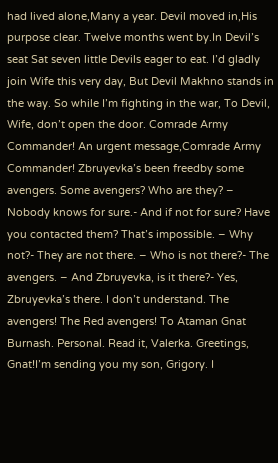had lived alone,Many a year. Devil moved in,His purpose clear. Twelve months went by.In Devil’s seat Sat seven little Devils eager to eat. I’d gladly join Wife this very day, But Devil Makhno stands in the way. So while I’m fighting in the war, To Devil, Wife, don’t open the door. Comrade Army Commander! An urgent message,Comrade Army Commander! Zbruyevka’s been freedby some avengers. Some avengers? Who are they? – Nobody knows for sure.- And if not for sure? Have you contacted them? That’s impossible. – Why not?- They are not there. – Who is not there?- The avengers. – And Zbruyevka, is it there?- Yes, Zbruyevka’s there. I don’t understand. The avengers! The Red avengers! To Ataman Gnat Burnash. Personal. Read it, Valerka. Greetings, Gnat!I’m sending you my son, Grigory. I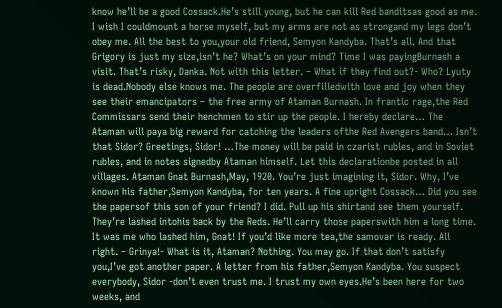know he’ll be a good Cossack.He’s still young, but he can kill Red banditsas good as me. I wish I couldmount a horse myself, but my arms are not as strongand my legs don’t obey me. All the best to you,your old friend, Semyon Kandyba. That’s all. And that Grigory is just my size,isn’t he? What’s on your mind? Time I was payingBurnash a visit. That’s risky, Danka. Not with this letter. – What if they find out?- Who? Lyuty is dead.Nobody else knows me. The people are overfilledwith love and joy when they see their emancipators – the free army of Ataman Burnash. In frantic rage,the Red Commissars send their henchmen to stir up the people. I hereby declare… The Ataman will paya big reward for catching the leaders ofthe Red Avengers band… Isn’t that Sidor? Greetings, Sidor! …The money will be paid in czarist rubles, and in Soviet rubles, and in notes signedby Ataman himself. Let this declarationbe posted in all villages. Ataman Gnat Burnash,May, 1920. You’re just imagining it, Sidor. Why, I’ve known his father,Semyon Kandyba, for ten years. A fine upright Cossack… Did you see the papersof this son of your friend? I did. Pull up his shirtand see them yourself. They’re lashed intohis back by the Reds. He’ll carry those paperswith him a long time. It was me who lashed him, Gnat! If you’d like more tea,the samovar is ready. All right. – Grinya!- What is it, Ataman? Nothing. You may go. If that don’t satisfy you,I’ve got another paper. A letter from his father,Semyon Kandyba. You suspect everybody, Sidor -don’t even trust me. I trust my own eyes.He’s been here for two weeks, and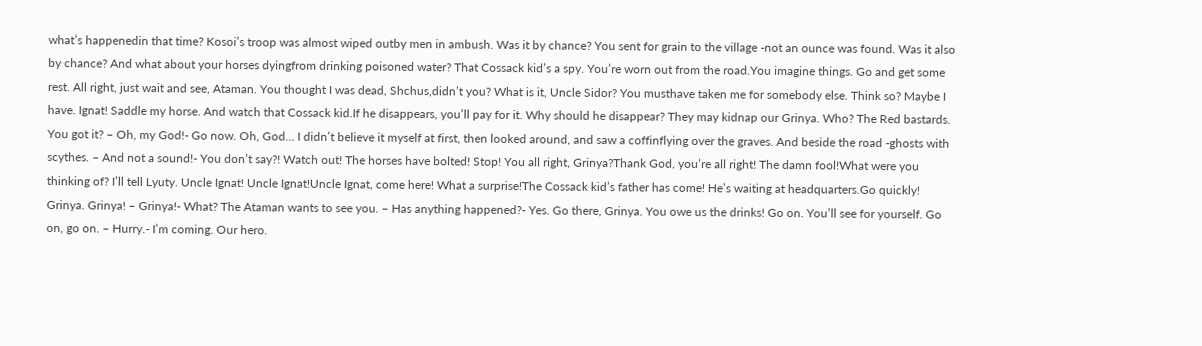what’s happenedin that time? Kosoi’s troop was almost wiped outby men in ambush. Was it by chance? You sent for grain to the village -not an ounce was found. Was it also by chance? And what about your horses dyingfrom drinking poisoned water? That Cossack kid’s a spy. You’re worn out from the road.You imagine things. Go and get some rest. All right, just wait and see, Ataman. You thought I was dead, Shchus,didn’t you? What is it, Uncle Sidor? You musthave taken me for somebody else. Think so? Maybe I have. Ignat! Saddle my horse. And watch that Cossack kid.If he disappears, you’ll pay for it. Why should he disappear? They may kidnap our Grinya. Who? The Red bastards. You got it? – Oh, my God!- Go now. Oh, God… I didn’t believe it myself at first, then looked around, and saw a coffinflying over the graves. And beside the road -ghosts with scythes. – And not a sound!- You don’t say?! Watch out! The horses have bolted! Stop! You all right, Grinya?Thank God, you’re all right! The damn fool!What were you thinking of? I’ll tell Lyuty. Uncle Ignat! Uncle Ignat!Uncle Ignat, come here! What a surprise!The Cossack kid’s father has come! He’s waiting at headquarters.Go quickly! Grinya. Grinya! – Grinya!- What? The Ataman wants to see you. – Has anything happened?- Yes. Go there, Grinya. You owe us the drinks! Go on. You’ll see for yourself. Go on, go on. – Hurry.- I’m coming. Our hero.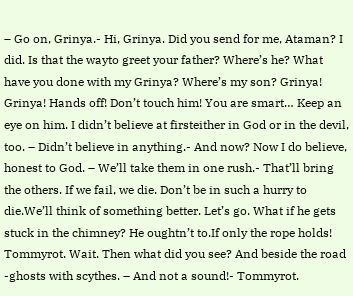– Go on, Grinya.- Hi, Grinya. Did you send for me, Ataman? I did. Is that the wayto greet your father? Where’s he? What have you done with my Grinya? Where’s my son? Grinya! Grinya! Hands off! Don’t touch him! You are smart… Keep an eye on him. I didn’t believe at firsteither in God or in the devil, too. – Didn’t believe in anything.- And now? Now I do believe, honest to God. – We’ll take them in one rush.- That’ll bring the others. If we fail, we die. Don’t be in such a hurry to die.We’ll think of something better. Let’s go. What if he gets stuck in the chimney? He oughtn’t to.If only the rope holds! Tommyrot. Wait. Then what did you see? And beside the road -ghosts with scythes. – And not a sound!- Tommyrot.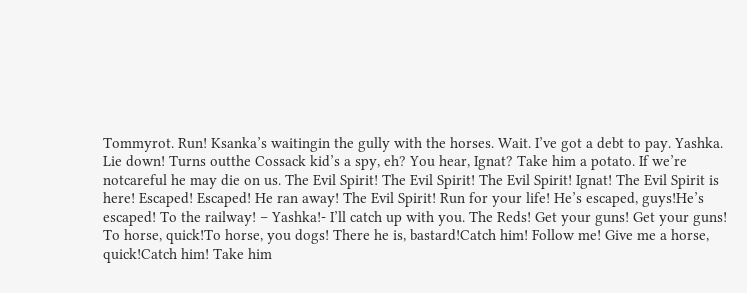Tommyrot. Run! Ksanka’s waitingin the gully with the horses. Wait. I’ve got a debt to pay. Yashka. Lie down! Turns outthe Cossack kid’s a spy, eh? You hear, Ignat? Take him a potato. If we’re notcareful he may die on us. The Evil Spirit! The Evil Spirit! The Evil Spirit! Ignat! The Evil Spirit is here! Escaped! Escaped! He ran away! The Evil Spirit! Run for your life! He’s escaped, guys!He’s escaped! To the railway! – Yashka!- I’ll catch up with you. The Reds! Get your guns! Get your guns! To horse, quick!To horse, you dogs! There he is, bastard!Catch him! Follow me! Give me a horse, quick!Catch him! Take him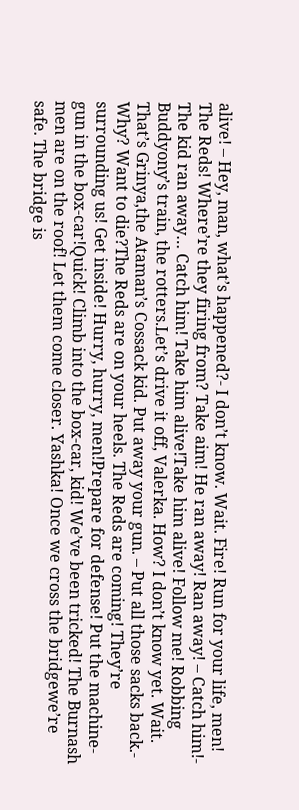alive! – Hey, man, what’s happened?- I don’t know. Wait. Fire! Run for your life, men! The Reds! Where’re they firing from? Take aim! He ran away! Ran away! – Catch him!- The kid ran away… Catch him! Take him alive!Take him alive! Follow me! Robbing Buddyony’s train, the rotters.Let’s drive it off, Valerka. How? I don’t know yet. Wait. That’s Grinya,the Ataman’s Cossack kid. Put away your gun. – Put all those sacks back.- Why? Want to die?The Reds are on your heels. The Reds are coming! They’re surrounding us! Get inside! Hurry, hurry, men!Prepare for defense! Put the machine-gun in the box-car!Quick! Climb into the box-car, kid! We’ve been tricked! The Burnash men are on the roof! Let them come closer. Yashka! Once we cross the bridgewe’re safe. The bridge is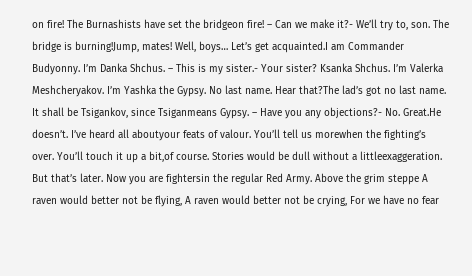on fire! The Burnashists have set the bridgeon fire! – Can we make it?- We’ll try to, son. The bridge is burning!Jump, mates! Well, boys… Let’s get acquainted.I am Commander Budyonny. I’m Danka Shchus. – This is my sister.- Your sister? Ksanka Shchus. I’m Valerka Meshcheryakov. I’m Yashka the Gypsy. No last name. Hear that?The lad’s got no last name. It shall be Tsigankov, since Tsiganmeans Gypsy. – Have you any objections?- No. Great.He doesn’t. I’ve heard all aboutyour feats of valour. You’ll tell us morewhen the fighting’s over. You’ll touch it up a bit,of course. Stories would be dull without a littleexaggeration. But that’s later. Now you are fightersin the regular Red Army. Above the grim steppe A raven would better not be flying, A raven would better not be crying, For we have no fear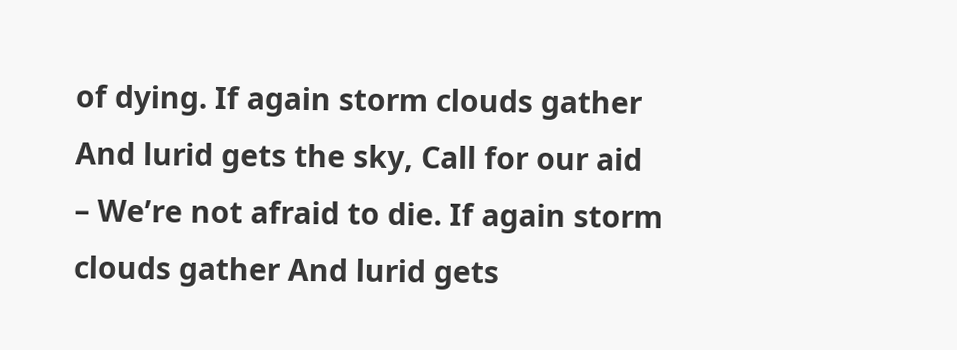of dying. If again storm clouds gather And lurid gets the sky, Call for our aid – We’re not afraid to die. If again storm clouds gather And lurid gets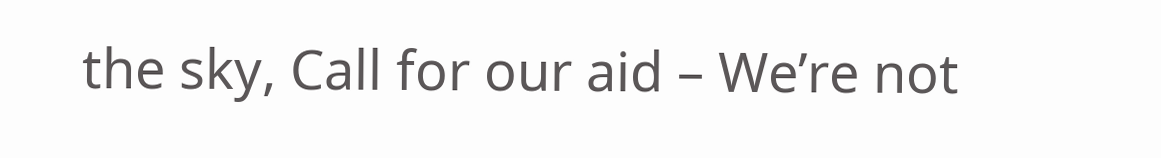the sky, Call for our aid – We’re not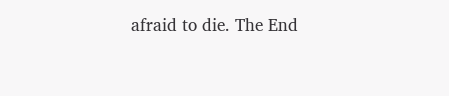afraid to die. The End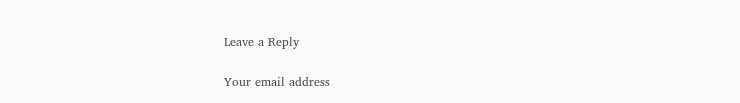Leave a Reply

Your email address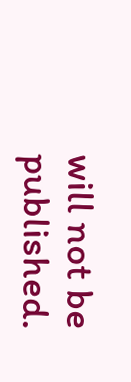will not be published.